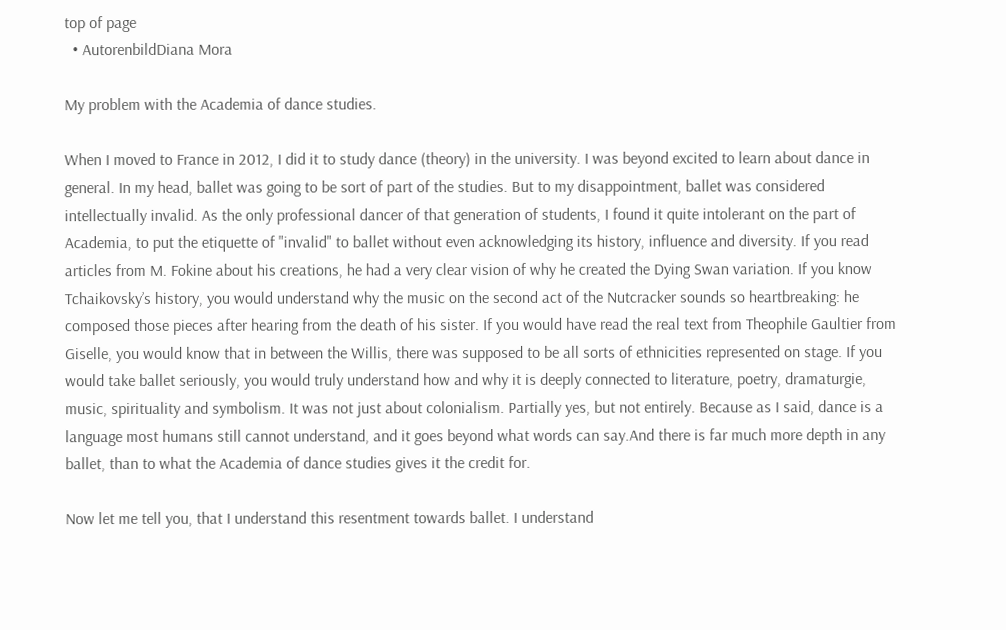top of page
  • AutorenbildDiana Mora

My problem with the Academia of dance studies.

When I moved to France in 2012, I did it to study dance (theory) in the university. I was beyond excited to learn about dance in general. In my head, ballet was going to be sort of part of the studies. But to my disappointment, ballet was considered intellectually invalid. As the only professional dancer of that generation of students, I found it quite intolerant on the part of Academia, to put the etiquette of "invalid" to ballet without even acknowledging its history, influence and diversity. If you read articles from M. Fokine about his creations, he had a very clear vision of why he created the Dying Swan variation. If you know Tchaikovsky’s history, you would understand why the music on the second act of the Nutcracker sounds so heartbreaking: he composed those pieces after hearing from the death of his sister. If you would have read the real text from Theophile Gaultier from Giselle, you would know that in between the Willis, there was supposed to be all sorts of ethnicities represented on stage. If you would take ballet seriously, you would truly understand how and why it is deeply connected to literature, poetry, dramaturgie, music, spirituality and symbolism. It was not just about colonialism. Partially yes, but not entirely. Because as I said, dance is a language most humans still cannot understand, and it goes beyond what words can say.And there is far much more depth in any ballet, than to what the Academia of dance studies gives it the credit for.

Now let me tell you, that I understand this resentment towards ballet. I understand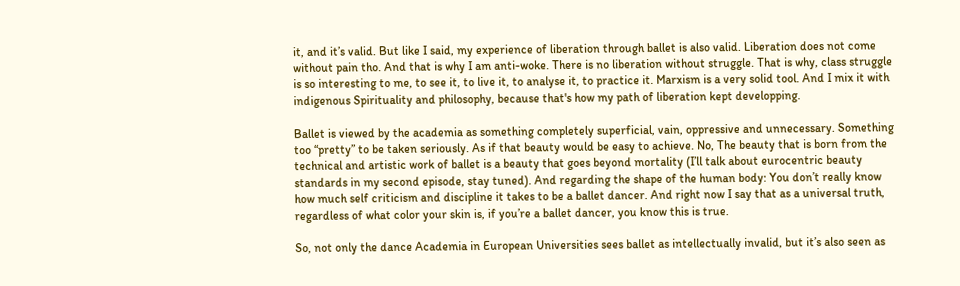it, and it’s valid. But like I said, my experience of liberation through ballet is also valid. Liberation does not come without pain tho. And that is why I am anti-woke. There is no liberation without struggle. That is why, class struggle is so interesting to me, to see it, to live it, to analyse it, to practice it. Marxism is a very solid tool. And I mix it with indigenous Spirituality and philosophy, because that's how my path of liberation kept developping.

Ballet is viewed by the academia as something completely superficial, vain, oppressive and unnecessary. Something too “pretty” to be taken seriously. As if that beauty would be easy to achieve. No, The beauty that is born from the technical and artistic work of ballet is a beauty that goes beyond mortality (I’ll talk about eurocentric beauty standards in my second episode, stay tuned). And regarding the shape of the human body: You don’t really know how much self criticism and discipline it takes to be a ballet dancer. And right now I say that as a universal truth, regardless of what color your skin is, if you’re a ballet dancer, you know this is true.

So, not only the dance Academia in European Universities sees ballet as intellectually invalid, but it’s also seen as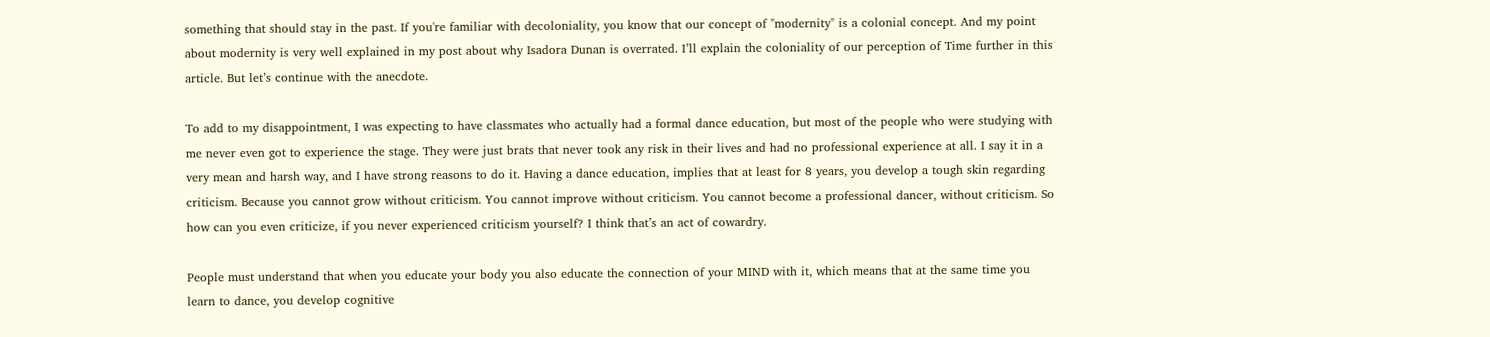something that should stay in the past. If you're familiar with decoloniality, you know that our concept of "modernity" is a colonial concept. And my point about modernity is very well explained in my post about why Isadora Dunan is overrated. I’ll explain the coloniality of our perception of Time further in this article. But let’s continue with the anecdote.

To add to my disappointment, I was expecting to have classmates who actually had a formal dance education, but most of the people who were studying with me never even got to experience the stage. They were just brats that never took any risk in their lives and had no professional experience at all. I say it in a very mean and harsh way, and I have strong reasons to do it. Having a dance education, implies that at least for 8 years, you develop a tough skin regarding criticism. Because you cannot grow without criticism. You cannot improve without criticism. You cannot become a professional dancer, without criticism. So how can you even criticize, if you never experienced criticism yourself? I think that’s an act of cowardry.

People must understand that when you educate your body you also educate the connection of your MIND with it, which means that at the same time you learn to dance, you develop cognitive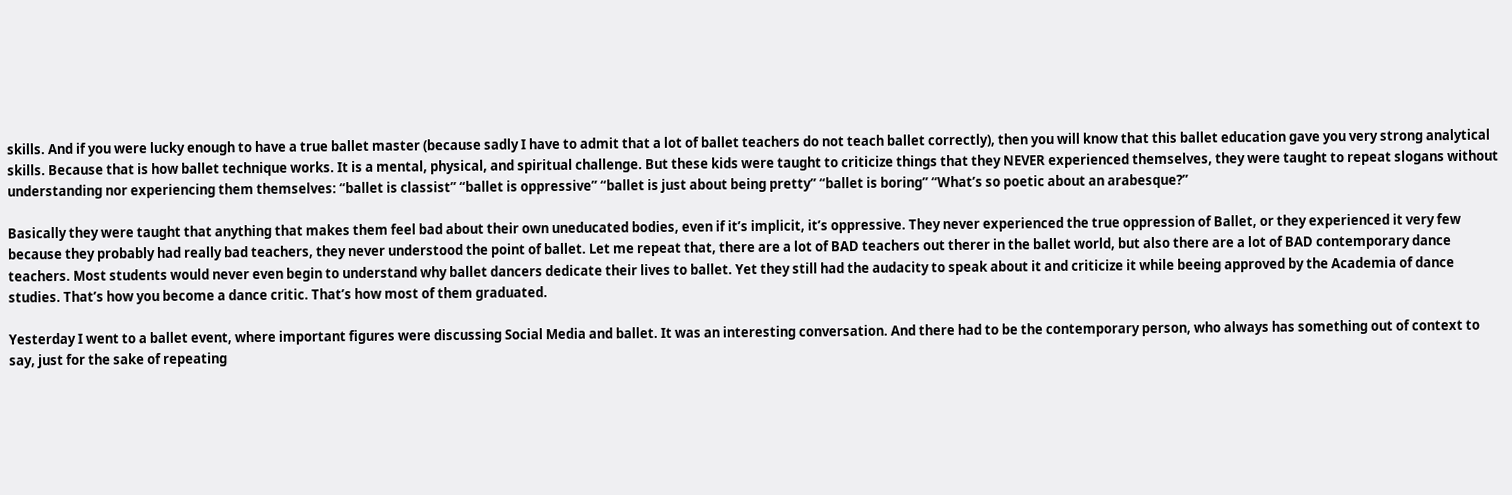skills. And if you were lucky enough to have a true ballet master (because sadly I have to admit that a lot of ballet teachers do not teach ballet correctly), then you will know that this ballet education gave you very strong analytical skills. Because that is how ballet technique works. It is a mental, physical, and spiritual challenge. But these kids were taught to criticize things that they NEVER experienced themselves, they were taught to repeat slogans without understanding nor experiencing them themselves: “ballet is classist” “ballet is oppressive” “ballet is just about being pretty” “ballet is boring” “What’s so poetic about an arabesque?”

Basically they were taught that anything that makes them feel bad about their own uneducated bodies, even if it’s implicit, it’s oppressive. They never experienced the true oppression of Ballet, or they experienced it very few because they probably had really bad teachers, they never understood the point of ballet. Let me repeat that, there are a lot of BAD teachers out therer in the ballet world, but also there are a lot of BAD contemporary dance teachers. Most students would never even begin to understand why ballet dancers dedicate their lives to ballet. Yet they still had the audacity to speak about it and criticize it while beeing approved by the Academia of dance studies. That’s how you become a dance critic. That’s how most of them graduated.

Yesterday I went to a ballet event, where important figures were discussing Social Media and ballet. It was an interesting conversation. And there had to be the contemporary person, who always has something out of context to say, just for the sake of repeating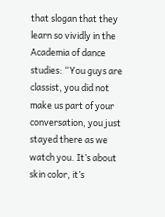that slogan that they learn so vividly in the Academia of dance studies: “You guys are classist, you did not make us part of your conversation, you just stayed there as we watch you. It’s about skin color, it’s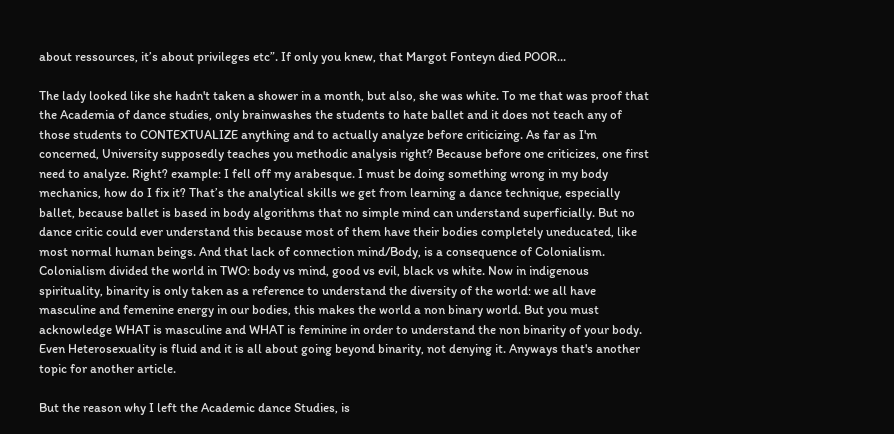about ressources, it’s about privileges etc”. If only you knew, that Margot Fonteyn died POOR...

The lady looked like she hadn't taken a shower in a month, but also, she was white. To me that was proof that the Academia of dance studies, only brainwashes the students to hate ballet and it does not teach any of those students to CONTEXTUALIZE anything and to actually analyze before criticizing. As far as I'm concerned, University supposedly teaches you methodic analysis right? Because before one criticizes, one first need to analyze. Right? example: I fell off my arabesque. I must be doing something wrong in my body mechanics, how do I fix it? That’s the analytical skills we get from learning a dance technique, especially ballet, because ballet is based in body algorithms that no simple mind can understand superficially. But no dance critic could ever understand this because most of them have their bodies completely uneducated, like most normal human beings. And that lack of connection mind/Body, is a consequence of Colonialism. Colonialism divided the world in TWO: body vs mind, good vs evil, black vs white. Now in indigenous spirituality, binarity is only taken as a reference to understand the diversity of the world: we all have masculine and femenine energy in our bodies, this makes the world a non binary world. But you must acknowledge WHAT is masculine and WHAT is feminine in order to understand the non binarity of your body. Even Heterosexuality is fluid and it is all about going beyond binarity, not denying it. Anyways that's another topic for another article.

But the reason why I left the Academic dance Studies, is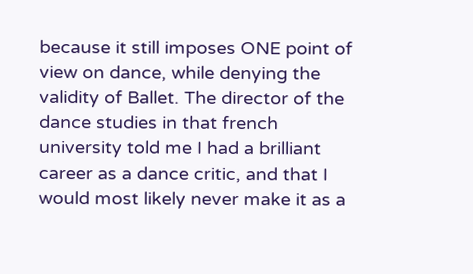because it still imposes ONE point of view on dance, while denying the validity of Ballet. The director of the dance studies in that french university told me I had a brilliant career as a dance critic, and that I would most likely never make it as a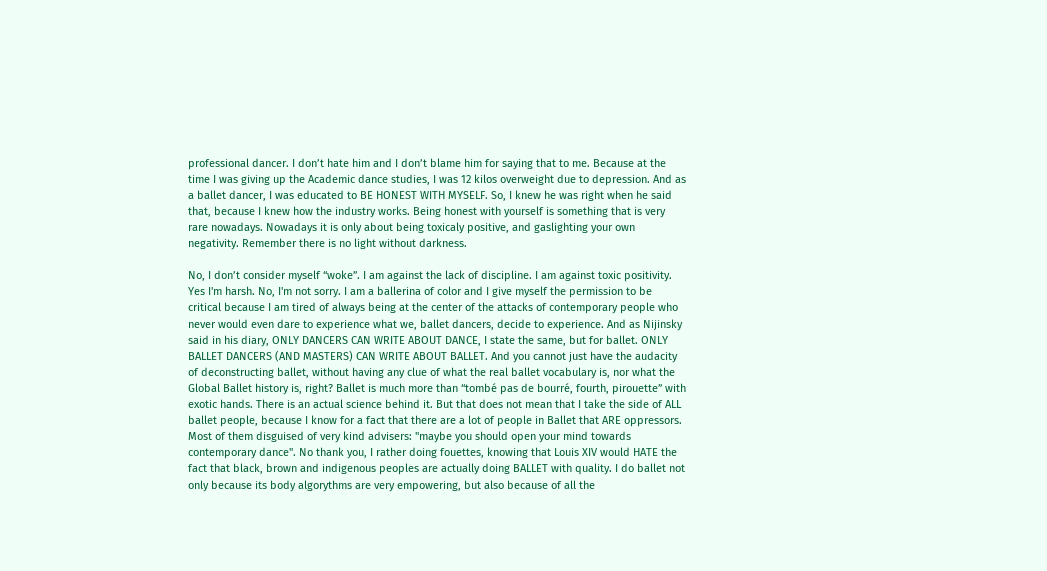professional dancer. I don’t hate him and I don’t blame him for saying that to me. Because at the time I was giving up the Academic dance studies, I was 12 kilos overweight due to depression. And as a ballet dancer, I was educated to BE HONEST WITH MYSELF. So, I knew he was right when he said that, because I knew how the industry works. Being honest with yourself is something that is very rare nowadays. Nowadays it is only about being toxicaly positive, and gaslighting your own negativity. Remember there is no light without darkness.

No, I don’t consider myself “woke”. I am against the lack of discipline. I am against toxic positivity. Yes I'm harsh. No, I'm not sorry. I am a ballerina of color and I give myself the permission to be critical because I am tired of always being at the center of the attacks of contemporary people who never would even dare to experience what we, ballet dancers, decide to experience. And as Nijinsky said in his diary, ONLY DANCERS CAN WRITE ABOUT DANCE, I state the same, but for ballet. ONLY BALLET DANCERS (AND MASTERS) CAN WRITE ABOUT BALLET. And you cannot just have the audacity of deconstructing ballet, without having any clue of what the real ballet vocabulary is, nor what the Global Ballet history is, right? Ballet is much more than “tombé pas de bourré, fourth, pirouette” with exotic hands. There is an actual science behind it. But that does not mean that I take the side of ALL ballet people, because I know for a fact that there are a lot of people in Ballet that ARE oppressors. Most of them disguised of very kind advisers: "maybe you should open your mind towards contemporary dance". No thank you, I rather doing fouettes, knowing that Louis XIV would HATE the fact that black, brown and indigenous peoples are actually doing BALLET with quality. I do ballet not only because its body algorythms are very empowering, but also because of all the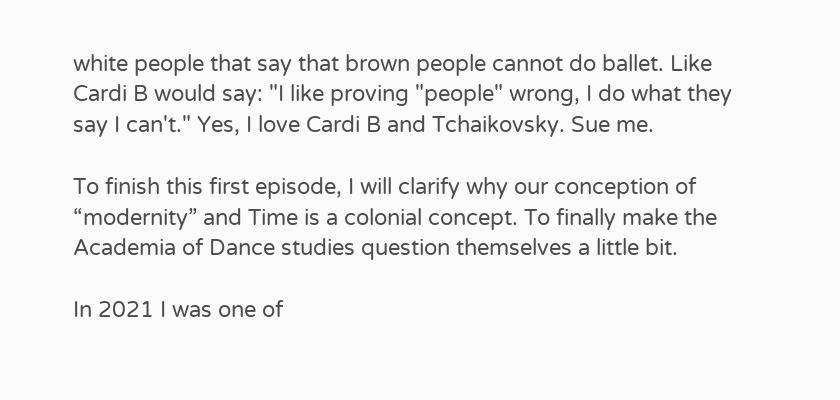white people that say that brown people cannot do ballet. Like Cardi B would say: "I like proving "people" wrong, I do what they say I can't." Yes, I love Cardi B and Tchaikovsky. Sue me.

To finish this first episode, I will clarify why our conception of “modernity” and Time is a colonial concept. To finally make the Academia of Dance studies question themselves a little bit.

In 2021 I was one of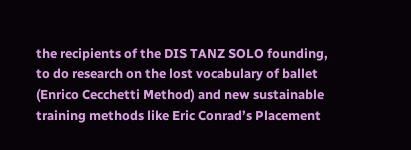the recipients of the DIS TANZ SOLO founding, to do research on the lost vocabulary of ballet (Enrico Cecchetti Method) and new sustainable training methods like Eric Conrad’s Placement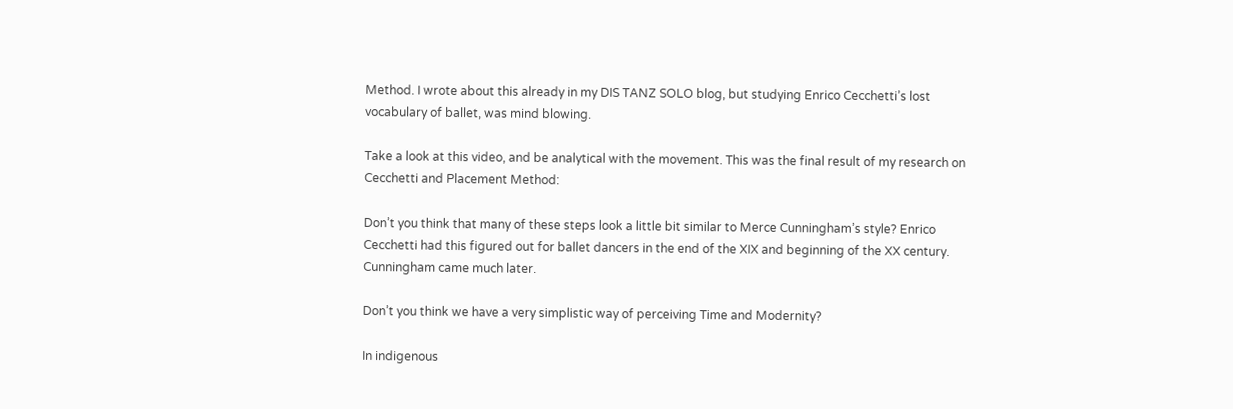Method. I wrote about this already in my DIS TANZ SOLO blog, but studying Enrico Cecchetti’s lost vocabulary of ballet, was mind blowing.

Take a look at this video, and be analytical with the movement. This was the final result of my research on Cecchetti and Placement Method:

Don’t you think that many of these steps look a little bit similar to Merce Cunningham’s style? Enrico Cecchetti had this figured out for ballet dancers in the end of the XIX and beginning of the XX century. Cunningham came much later.

Don’t you think we have a very simplistic way of perceiving Time and Modernity?

In indigenous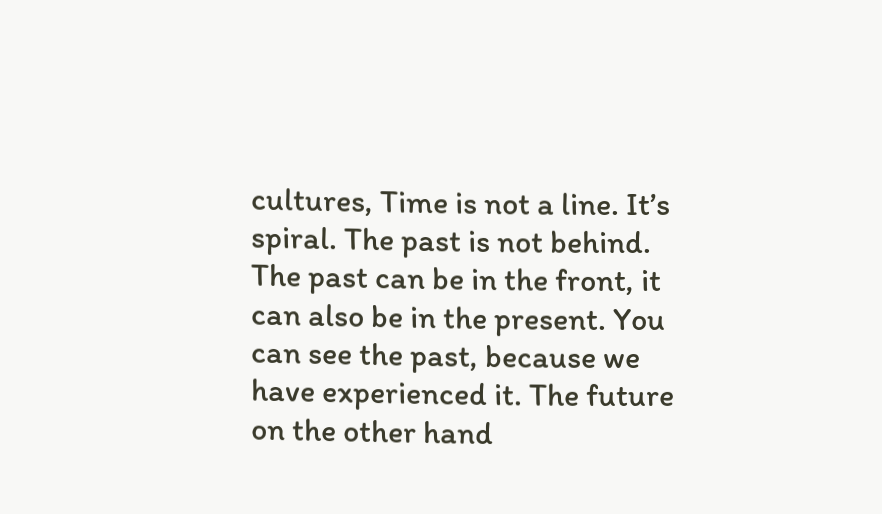cultures, Time is not a line. It’s spiral. The past is not behind. The past can be in the front, it can also be in the present. You can see the past, because we have experienced it. The future on the other hand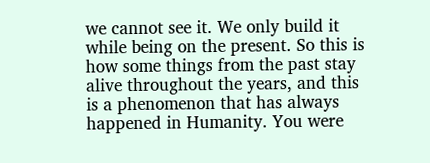we cannot see it. We only build it while being on the present. So this is how some things from the past stay alive throughout the years, and this is a phenomenon that has always happened in Humanity. You were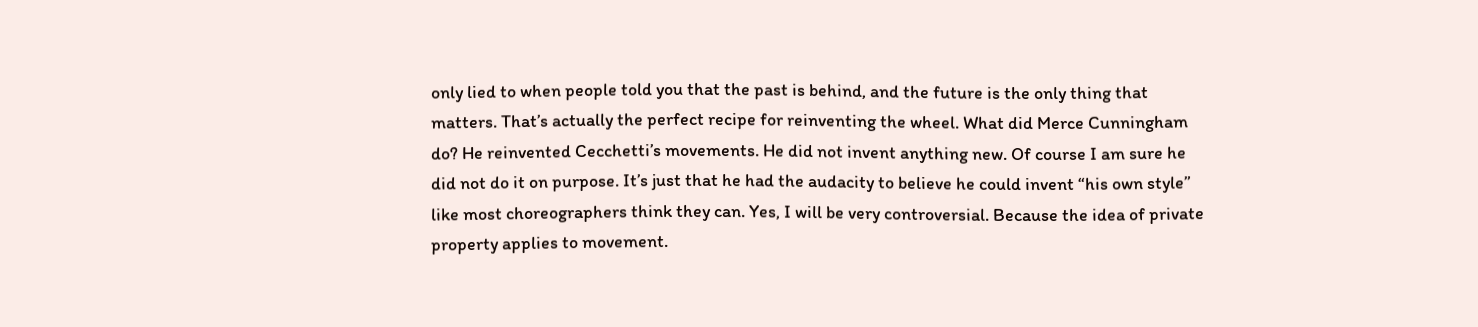only lied to when people told you that the past is behind, and the future is the only thing that matters. That’s actually the perfect recipe for reinventing the wheel. What did Merce Cunningham do? He reinvented Cecchetti’s movements. He did not invent anything new. Of course I am sure he did not do it on purpose. It’s just that he had the audacity to believe he could invent “his own style” like most choreographers think they can. Yes, I will be very controversial. Because the idea of private property applies to movement.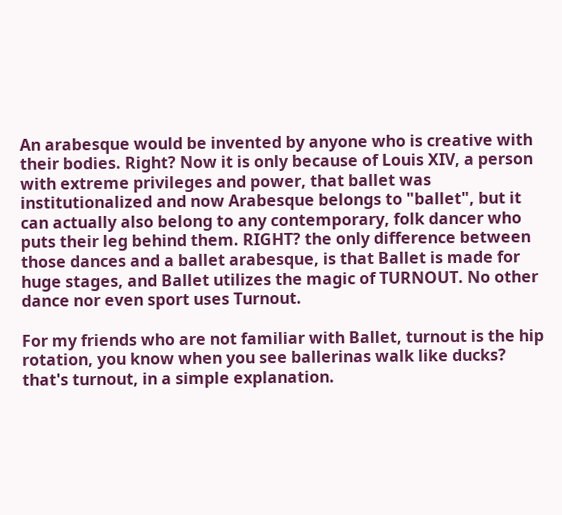An arabesque would be invented by anyone who is creative with their bodies. Right? Now it is only because of Louis XIV, a person with extreme privileges and power, that ballet was institutionalized and now Arabesque belongs to "ballet", but it can actually also belong to any contemporary, folk dancer who puts their leg behind them. RIGHT? the only difference between those dances and a ballet arabesque, is that Ballet is made for huge stages, and Ballet utilizes the magic of TURNOUT. No other dance nor even sport uses Turnout.

For my friends who are not familiar with Ballet, turnout is the hip rotation, you know when you see ballerinas walk like ducks? that's turnout, in a simple explanation.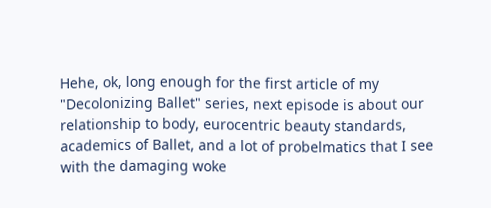Hehe, ok, long enough for the first article of my "Decolonizing Ballet" series, next episode is about our relationship to body, eurocentric beauty standards, academics of Ballet, and a lot of probelmatics that I see with the damaging woke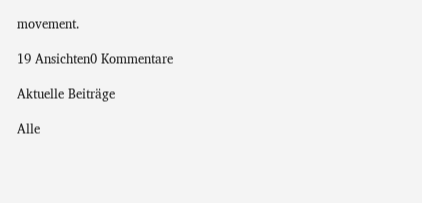movement.

19 Ansichten0 Kommentare

Aktuelle Beiträge

Alle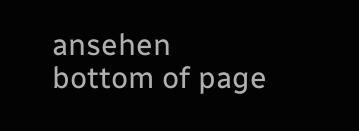ansehen
bottom of page